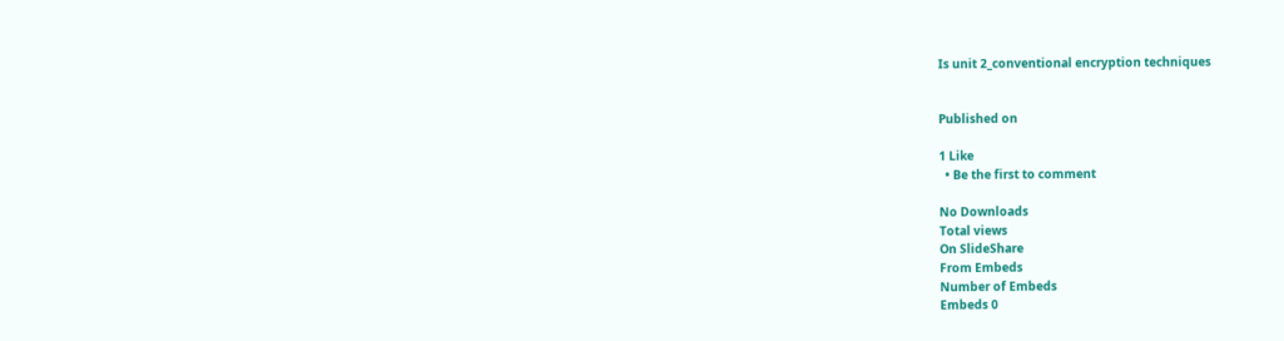Is unit 2_conventional encryption techniques


Published on

1 Like
  • Be the first to comment

No Downloads
Total views
On SlideShare
From Embeds
Number of Embeds
Embeds 0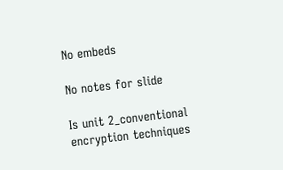No embeds

No notes for slide

Is unit 2_conventional encryption techniques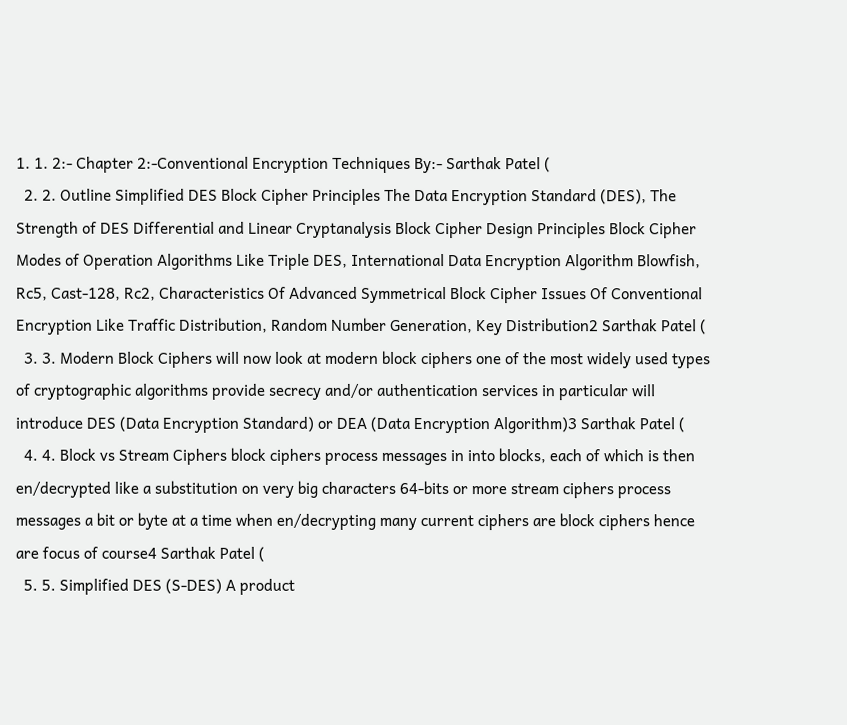1. 1. 2:- Chapter 2:-Conventional Encryption Techniques By:- Sarthak Patel (
  2. 2. Outline Simplified DES Block Cipher Principles The Data Encryption Standard (DES), The Strength of DES Differential and Linear Cryptanalysis Block Cipher Design Principles Block Cipher Modes of Operation Algorithms Like Triple DES, International Data Encryption Algorithm Blowfish, Rc5, Cast-128, Rc2, Characteristics Of Advanced Symmetrical Block Cipher Issues Of Conventional Encryption Like Traffic Distribution, Random Number Generation, Key Distribution2 Sarthak Patel (
  3. 3. Modern Block Ciphers will now look at modern block ciphers one of the most widely used types of cryptographic algorithms provide secrecy and/or authentication services in particular will introduce DES (Data Encryption Standard) or DEA (Data Encryption Algorithm)3 Sarthak Patel (
  4. 4. Block vs Stream Ciphers block ciphers process messages in into blocks, each of which is then en/decrypted like a substitution on very big characters 64-bits or more stream ciphers process messages a bit or byte at a time when en/decrypting many current ciphers are block ciphers hence are focus of course4 Sarthak Patel (
  5. 5. Simplified DES (S-DES) A product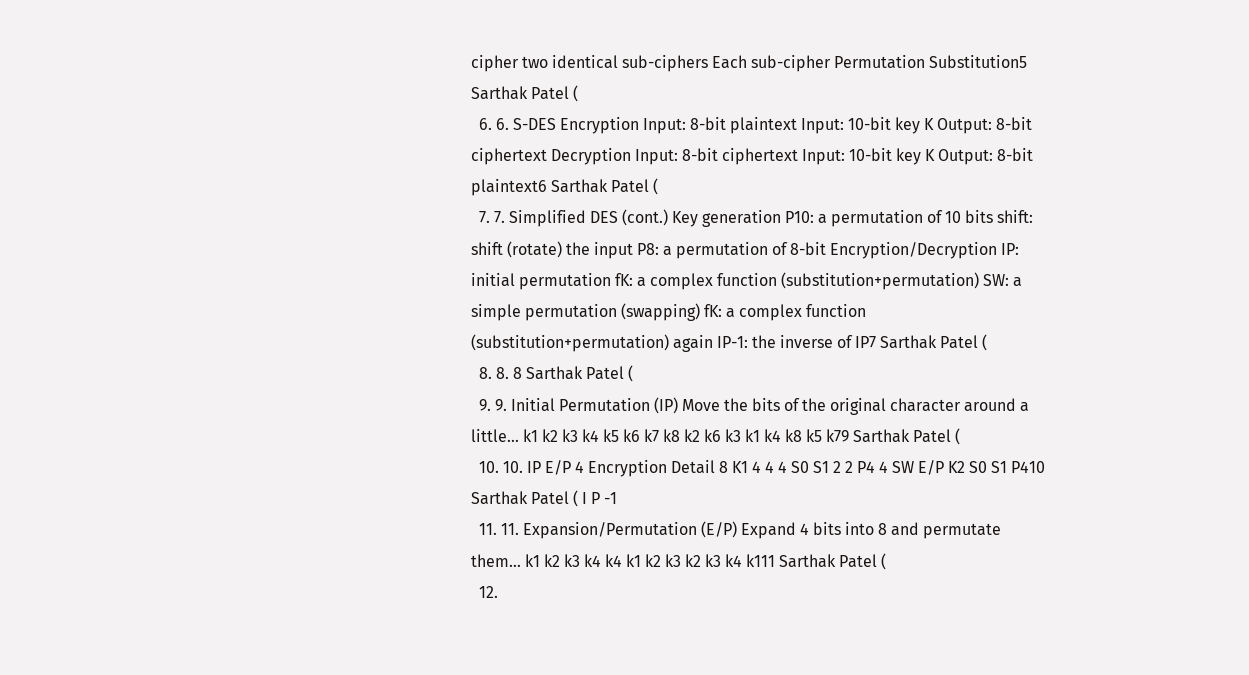cipher two identical sub-ciphers Each sub-cipher Permutation Substitution5 Sarthak Patel (
  6. 6. S-DES Encryption Input: 8-bit plaintext Input: 10-bit key K Output: 8-bit ciphertext Decryption Input: 8-bit ciphertext Input: 10-bit key K Output: 8-bit plaintext6 Sarthak Patel (
  7. 7. Simplified DES (cont.) Key generation P10: a permutation of 10 bits shift: shift (rotate) the input P8: a permutation of 8-bit Encryption/Decryption IP: initial permutation fK: a complex function (substitution+permutation) SW: a simple permutation (swapping) fK: a complex function (substitution+permutation) again IP-1: the inverse of IP7 Sarthak Patel (
  8. 8. 8 Sarthak Patel (
  9. 9. Initial Permutation (IP) Move the bits of the original character around a little… k1 k2 k3 k4 k5 k6 k7 k8 k2 k6 k3 k1 k4 k8 k5 k79 Sarthak Patel (
  10. 10. IP E/P 4 Encryption Detail 8 K1 4 4 4 S0 S1 2 2 P4 4 SW E/P K2 S0 S1 P410 Sarthak Patel ( I P -1
  11. 11. Expansion/Permutation (E/P) Expand 4 bits into 8 and permutate them… k1 k2 k3 k4 k4 k1 k2 k3 k2 k3 k4 k111 Sarthak Patel (
  12.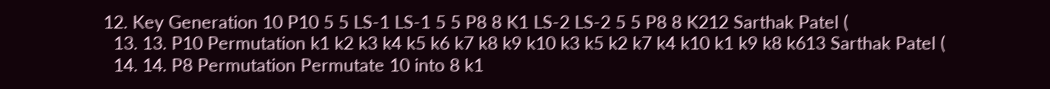12. Key Generation 10 P10 5 5 LS-1 LS-1 5 5 P8 8 K1 LS-2 LS-2 5 5 P8 8 K212 Sarthak Patel (
  13. 13. P10 Permutation k1 k2 k3 k4 k5 k6 k7 k8 k9 k10 k3 k5 k2 k7 k4 k10 k1 k9 k8 k613 Sarthak Patel (
  14. 14. P8 Permutation Permutate 10 into 8 k1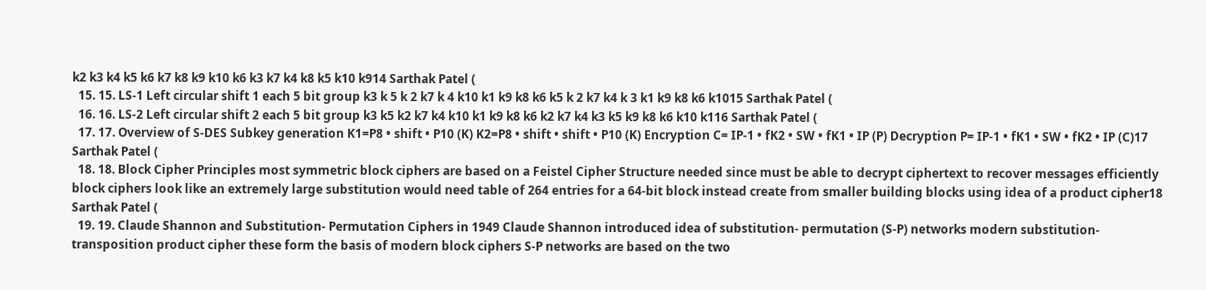k2 k3 k4 k5 k6 k7 k8 k9 k10 k6 k3 k7 k4 k8 k5 k10 k914 Sarthak Patel (
  15. 15. LS-1 Left circular shift 1 each 5 bit group k3 k 5 k 2 k7 k 4 k10 k1 k9 k8 k6 k5 k 2 k7 k4 k 3 k1 k9 k8 k6 k1015 Sarthak Patel (
  16. 16. LS-2 Left circular shift 2 each 5 bit group k3 k5 k2 k7 k4 k10 k1 k9 k8 k6 k2 k7 k4 k3 k5 k9 k8 k6 k10 k116 Sarthak Patel (
  17. 17. Overview of S-DES Subkey generation K1=P8 • shift • P10 (K) K2=P8 • shift • shift • P10 (K) Encryption C= IP-1 • fK2 • SW • fK1 • IP (P) Decryption P= IP-1 • fK1 • SW • fK2 • IP (C)17 Sarthak Patel (
  18. 18. Block Cipher Principles most symmetric block ciphers are based on a Feistel Cipher Structure needed since must be able to decrypt ciphertext to recover messages efficiently block ciphers look like an extremely large substitution would need table of 264 entries for a 64-bit block instead create from smaller building blocks using idea of a product cipher18 Sarthak Patel (
  19. 19. Claude Shannon and Substitution- Permutation Ciphers in 1949 Claude Shannon introduced idea of substitution- permutation (S-P) networks modern substitution-transposition product cipher these form the basis of modern block ciphers S-P networks are based on the two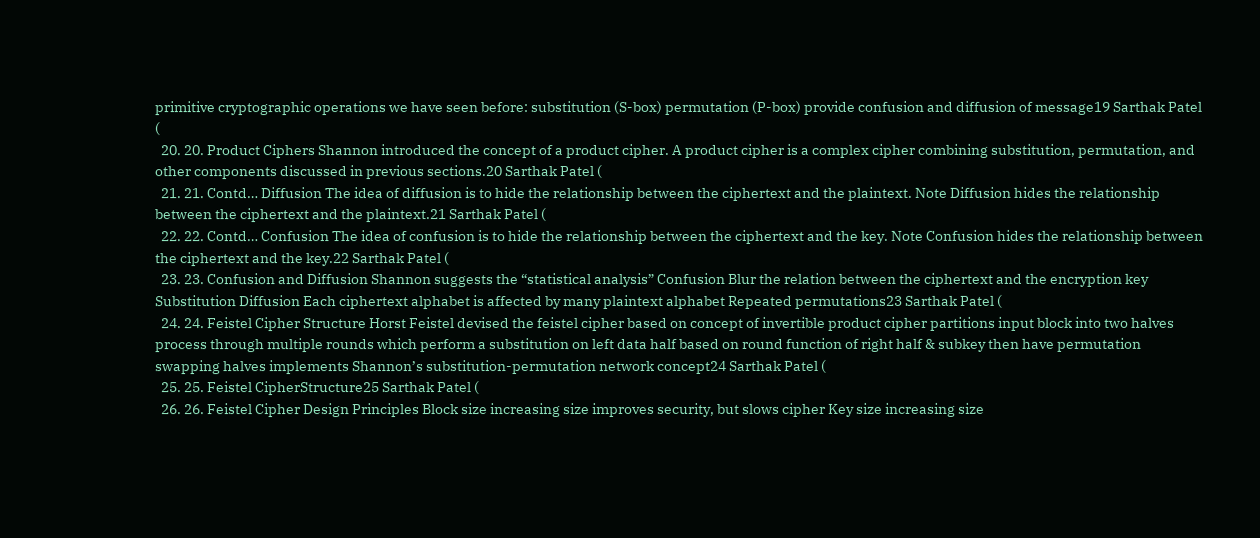primitive cryptographic operations we have seen before: substitution (S-box) permutation (P-box) provide confusion and diffusion of message19 Sarthak Patel (
  20. 20. Product Ciphers Shannon introduced the concept of a product cipher. A product cipher is a complex cipher combining substitution, permutation, and other components discussed in previous sections.20 Sarthak Patel (
  21. 21. Contd… Diffusion The idea of diffusion is to hide the relationship between the ciphertext and the plaintext. Note Diffusion hides the relationship between the ciphertext and the plaintext.21 Sarthak Patel (
  22. 22. Contd… Confusion The idea of confusion is to hide the relationship between the ciphertext and the key. Note Confusion hides the relationship between the ciphertext and the key.22 Sarthak Patel (
  23. 23. Confusion and Diffusion Shannon suggests the “statistical analysis” Confusion Blur the relation between the ciphertext and the encryption key Substitution Diffusion Each ciphertext alphabet is affected by many plaintext alphabet Repeated permutations23 Sarthak Patel (
  24. 24. Feistel Cipher Structure Horst Feistel devised the feistel cipher based on concept of invertible product cipher partitions input block into two halves process through multiple rounds which perform a substitution on left data half based on round function of right half & subkey then have permutation swapping halves implements Shannon’s substitution-permutation network concept24 Sarthak Patel (
  25. 25. Feistel CipherStructure25 Sarthak Patel (
  26. 26. Feistel Cipher Design Principles Block size increasing size improves security, but slows cipher Key size increasing size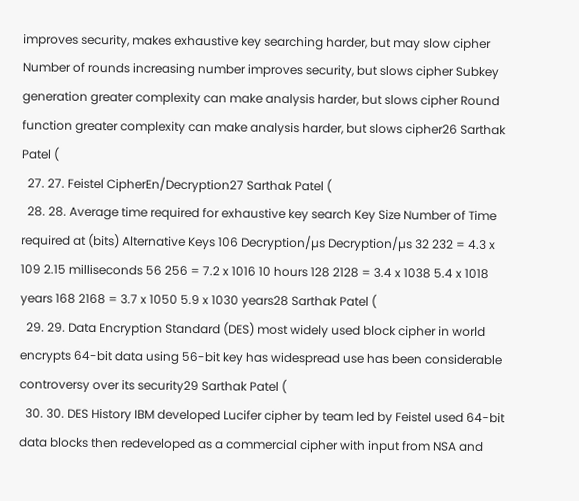improves security, makes exhaustive key searching harder, but may slow cipher Number of rounds increasing number improves security, but slows cipher Subkey generation greater complexity can make analysis harder, but slows cipher Round function greater complexity can make analysis harder, but slows cipher26 Sarthak Patel (
  27. 27. Feistel CipherEn/Decryption27 Sarthak Patel (
  28. 28. Average time required for exhaustive key search Key Size Number of Time required at (bits) Alternative Keys 106 Decryption/µs Decryption/µs 32 232 = 4.3 x 109 2.15 milliseconds 56 256 = 7.2 x 1016 10 hours 128 2128 = 3.4 x 1038 5.4 x 1018 years 168 2168 = 3.7 x 1050 5.9 x 1030 years28 Sarthak Patel (
  29. 29. Data Encryption Standard (DES) most widely used block cipher in world encrypts 64-bit data using 56-bit key has widespread use has been considerable controversy over its security29 Sarthak Patel (
  30. 30. DES History IBM developed Lucifer cipher by team led by Feistel used 64-bit data blocks then redeveloped as a commercial cipher with input from NSA and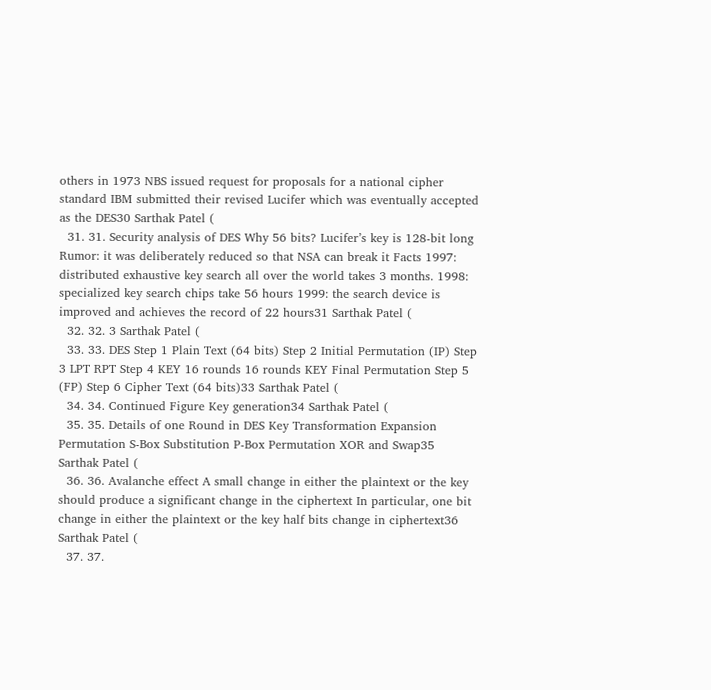others in 1973 NBS issued request for proposals for a national cipher standard IBM submitted their revised Lucifer which was eventually accepted as the DES30 Sarthak Patel (
  31. 31. Security analysis of DES Why 56 bits? Lucifer’s key is 128-bit long Rumor: it was deliberately reduced so that NSA can break it Facts 1997: distributed exhaustive key search all over the world takes 3 months. 1998: specialized key search chips take 56 hours 1999: the search device is improved and achieves the record of 22 hours31 Sarthak Patel (
  32. 32. 3 Sarthak Patel (
  33. 33. DES Step 1 Plain Text (64 bits) Step 2 Initial Permutation (IP) Step 3 LPT RPT Step 4 KEY 16 rounds 16 rounds KEY Final Permutation Step 5 (FP) Step 6 Cipher Text (64 bits)33 Sarthak Patel (
  34. 34. Continued Figure Key generation34 Sarthak Patel (
  35. 35. Details of one Round in DES Key Transformation Expansion Permutation S-Box Substitution P-Box Permutation XOR and Swap35 Sarthak Patel (
  36. 36. Avalanche effect A small change in either the plaintext or the key should produce a significant change in the ciphertext In particular, one bit change in either the plaintext or the key half bits change in ciphertext36 Sarthak Patel (
  37. 37.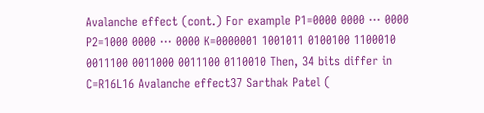Avalanche effect (cont.) For example P1=0000 0000 ⋅⋅⋅ 0000 P2=1000 0000 ⋅⋅⋅ 0000 K=0000001 1001011 0100100 1100010 0011100 0011000 0011100 0110010 Then, 34 bits differ in C=R16L16 Avalanche effect37 Sarthak Patel (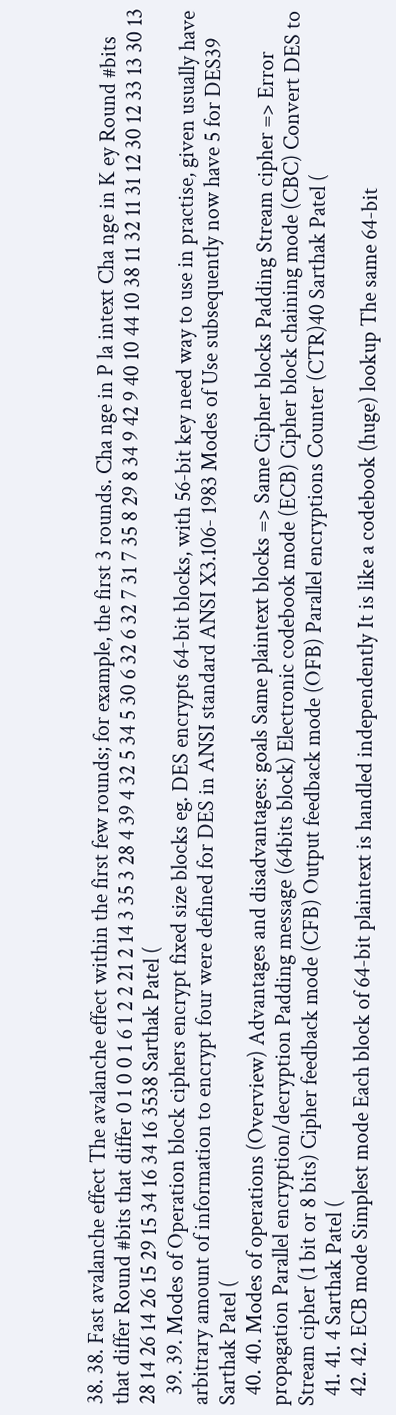38. 38. Fast avalanche effect The avalanche effect within the first few rounds; for example, the first 3 rounds. Cha nge in P la intext Cha nge in K ey Round #bits that differ Round #bits that differ 0 1 0 0 1 6 1 2 2 21 2 14 3 35 3 28 4 39 4 32 5 34 5 30 6 32 6 32 7 31 7 35 8 29 8 34 9 42 9 40 10 44 10 38 11 32 11 31 12 30 12 33 13 30 13 28 14 26 14 26 15 29 15 34 16 34 16 3538 Sarthak Patel (
  39. 39. Modes of Operation block ciphers encrypt fixed size blocks eg. DES encrypts 64-bit blocks, with 56-bit key need way to use in practise, given usually have arbitrary amount of information to encrypt four were defined for DES in ANSI standard ANSI X3.106- 1983 Modes of Use subsequently now have 5 for DES39 Sarthak Patel (
  40. 40. Modes of operations (Overview) Advantages and disadvantages: goals Same plaintext blocks => Same Cipher blocks Padding Stream cipher => Error propagation Parallel encryption/decryption Padding message (64bits block) Electronic codebook mode (ECB) Cipher block chaining mode (CBC) Convert DES to Stream cipher (1 bit or 8 bits) Cipher feedback mode (CFB) Output feedback mode (OFB) Parallel encryptions Counter (CTR)40 Sarthak Patel (
  41. 41. 4 Sarthak Patel (
  42. 42. ECB mode Simplest mode Each block of 64-bit plaintext is handled independently It is like a codebook (huge) lookup The same 64-bit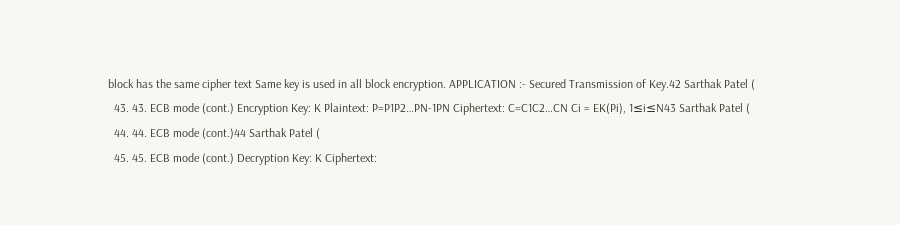block has the same cipher text Same key is used in all block encryption. APPLICATION :- Secured Transmission of Key.42 Sarthak Patel (
  43. 43. ECB mode (cont.) Encryption Key: K Plaintext: P=P1P2…PN-1PN Ciphertext: C=C1C2…CN Ci = EK(Pi), 1≤i≤N43 Sarthak Patel (
  44. 44. ECB mode (cont.)44 Sarthak Patel (
  45. 45. ECB mode (cont.) Decryption Key: K Ciphertext: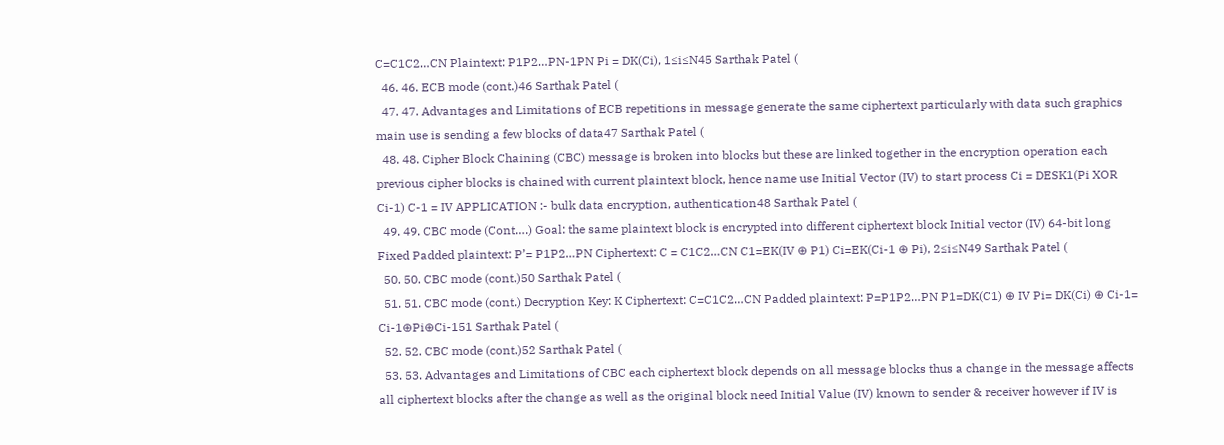C=C1C2…CN Plaintext: P1P2…PN-1PN Pi = DK(Ci), 1≤i≤N45 Sarthak Patel (
  46. 46. ECB mode (cont.)46 Sarthak Patel (
  47. 47. Advantages and Limitations of ECB repetitions in message generate the same ciphertext particularly with data such graphics main use is sending a few blocks of data47 Sarthak Patel (
  48. 48. Cipher Block Chaining (CBC) message is broken into blocks but these are linked together in the encryption operation each previous cipher blocks is chained with current plaintext block, hence name use Initial Vector (IV) to start process Ci = DESK1(Pi XOR Ci-1) C-1 = IV APPLICATION :- bulk data encryption, authentication48 Sarthak Patel (
  49. 49. CBC mode (Cont….) Goal: the same plaintext block is encrypted into different ciphertext block Initial vector (IV) 64-bit long Fixed Padded plaintext: P’= P1P2…PN Ciphertext: C = C1C2…CN C1=EK(IV ⊕ P1) Ci=EK(Ci-1 ⊕ Pi), 2≤i≤N49 Sarthak Patel (
  50. 50. CBC mode (cont.)50 Sarthak Patel (
  51. 51. CBC mode (cont.) Decryption Key: K Ciphertext: C=C1C2…CN Padded plaintext: P=P1P2…PN P1=DK(C1) ⊕ IV Pi= DK(Ci) ⊕ Ci-1= Ci-1⊕Pi⊕Ci-151 Sarthak Patel (
  52. 52. CBC mode (cont.)52 Sarthak Patel (
  53. 53. Advantages and Limitations of CBC each ciphertext block depends on all message blocks thus a change in the message affects all ciphertext blocks after the change as well as the original block need Initial Value (IV) known to sender & receiver however if IV is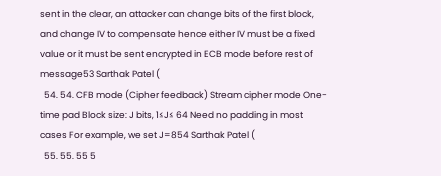sent in the clear, an attacker can change bits of the first block, and change IV to compensate hence either IV must be a fixed value or it must be sent encrypted in ECB mode before rest of message53 Sarthak Patel (
  54. 54. CFB mode (Cipher feedback) Stream cipher mode One-time pad Block size: J bits, 1≤J≤ 64 Need no padding in most cases For example, we set J=854 Sarthak Patel (
  55. 55. 55 5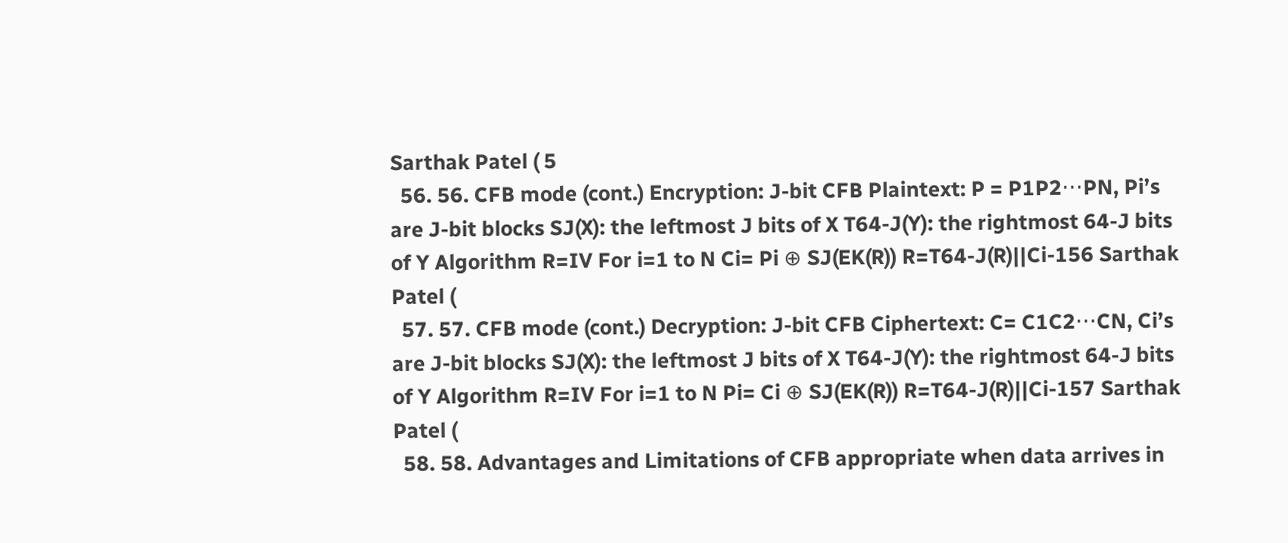Sarthak Patel ( 5
  56. 56. CFB mode (cont.) Encryption: J-bit CFB Plaintext: P = P1P2⋅⋅⋅PN, Pi’s are J-bit blocks SJ(X): the leftmost J bits of X T64-J(Y): the rightmost 64-J bits of Y Algorithm R=IV For i=1 to N Ci= Pi ⊕ SJ(EK(R)) R=T64-J(R)||Ci-156 Sarthak Patel (
  57. 57. CFB mode (cont.) Decryption: J-bit CFB Ciphertext: C= C1C2⋅⋅⋅CN, Ci’s are J-bit blocks SJ(X): the leftmost J bits of X T64-J(Y): the rightmost 64-J bits of Y Algorithm R=IV For i=1 to N Pi= Ci ⊕ SJ(EK(R)) R=T64-J(R)||Ci-157 Sarthak Patel (
  58. 58. Advantages and Limitations of CFB appropriate when data arrives in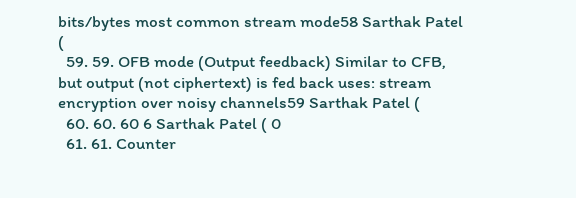bits/bytes most common stream mode58 Sarthak Patel (
  59. 59. OFB mode (Output feedback) Similar to CFB, but output (not ciphertext) is fed back uses: stream encryption over noisy channels59 Sarthak Patel (
  60. 60. 60 6 Sarthak Patel ( 0
  61. 61. Counter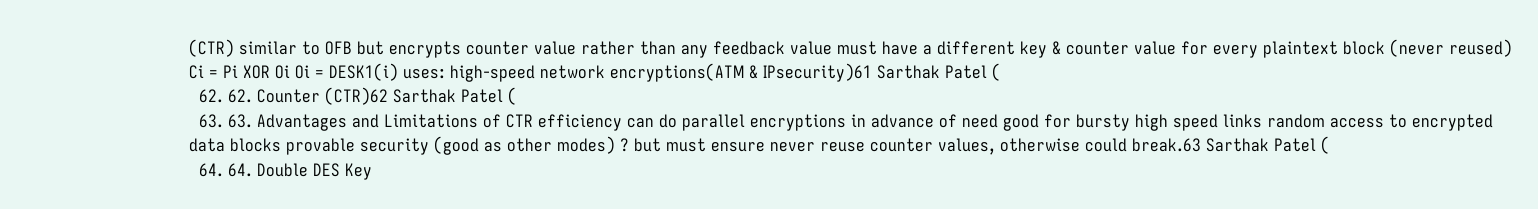(CTR) similar to OFB but encrypts counter value rather than any feedback value must have a different key & counter value for every plaintext block (never reused) Ci = Pi XOR Oi Oi = DESK1(i) uses: high-speed network encryptions(ATM & IPsecurity)61 Sarthak Patel (
  62. 62. Counter (CTR)62 Sarthak Patel (
  63. 63. Advantages and Limitations of CTR efficiency can do parallel encryptions in advance of need good for bursty high speed links random access to encrypted data blocks provable security (good as other modes) ? but must ensure never reuse counter values, otherwise could break.63 Sarthak Patel (
  64. 64. Double DES Key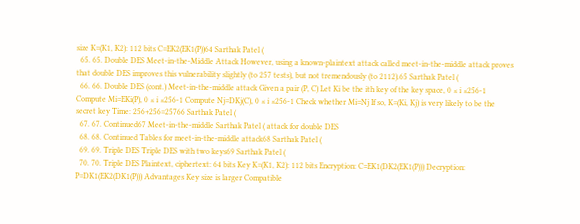size K=(K1, K2): 112 bits C=EK2(EK1(P))64 Sarthak Patel (
  65. 65. Double DES Meet-in-the-Middle Attack However, using a known-plaintext attack called meet-in-the-middle attack proves that double DES improves this vulnerability slightly (to 257 tests), but not tremendously (to 2112).65 Sarthak Patel (
  66. 66. Double DES (cont.) Meet-in-the-middle attack Given a pair (P, C) Let Ki be the ith key of the key space, 0 ≤ i ≤256-1 Compute Mi=EKi(P), 0 ≤ i ≤256-1 Compute Nj=DKj(C), 0 ≤ i ≤256-1 Check whether Mi=Nj If so, K=(Ki, Kj) is very likely to be the secret key Time: 256+256=25766 Sarthak Patel (
  67. 67. Continued67 Meet-in-the-middle Sarthak Patel ( attack for double DES
  68. 68. Continued Tables for meet-in-the-middle attack68 Sarthak Patel (
  69. 69. Triple DES Triple DES with two keys69 Sarthak Patel (
  70. 70. Triple DES Plaintext, ciphertext: 64 bits Key K=(K1, K2): 112 bits Encryption: C=EK1(DK2(EK1(P))) Decryption: P=DK1(EK2(DK1(P))) Advantages Key size is larger Compatible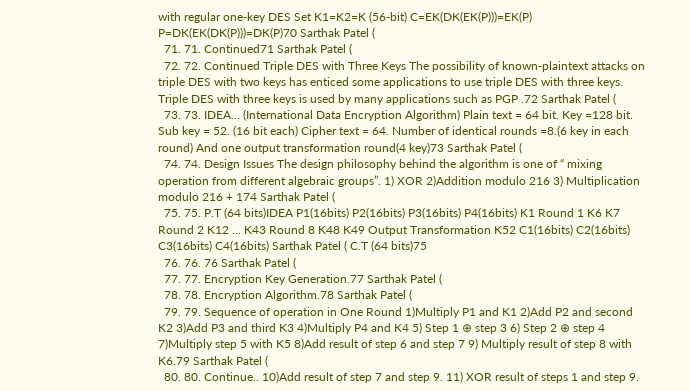with regular one-key DES Set K1=K2=K (56-bit) C=EK(DK(EK(P)))=EK(P) P=DK(EK(DK(P)))=DK(P)70 Sarthak Patel (
  71. 71. Continued71 Sarthak Patel (
  72. 72. Continued Triple DES with Three Keys The possibility of known-plaintext attacks on triple DES with two keys has enticed some applications to use triple DES with three keys. Triple DES with three keys is used by many applications such as PGP .72 Sarthak Patel (
  73. 73. IDEA… (International Data Encryption Algorithm) Plain text = 64 bit. Key =128 bit. Sub key = 52. (16 bit each) Cipher text = 64. Number of identical rounds =8.(6 key in each round) And one output transformation round(4 key)73 Sarthak Patel (
  74. 74. Design Issues The design philosophy behind the algorithm is one of “ mixing operation from different algebraic groups”. 1) XOR 2)Addition modulo 216 3) Multiplication modulo 216 + 174 Sarthak Patel (
  75. 75. P.T (64 bits)IDEA P1(16bits) P2(16bits) P3(16bits) P4(16bits) K1 Round 1 K6 K7 Round 2 K12 ... K43 Round 8 K48 K49 Output Transformation K52 C1(16bits) C2(16bits) C3(16bits) C4(16bits) Sarthak Patel ( C.T (64 bits)75
  76. 76. 76 Sarthak Patel (
  77. 77. Encryption Key Generation.77 Sarthak Patel (
  78. 78. Encryption Algorithm.78 Sarthak Patel (
  79. 79. Sequence of operation in One Round 1)Multiply P1 and K1 2)Add P2 and second K2 3)Add P3 and third K3 4)Multiply P4 and K4 5) Step 1 ⊕ step 3 6) Step 2 ⊕ step 4 7)Multiply step 5 with K5 8)Add result of step 6 and step 7 9) Multiply result of step 8 with K6.79 Sarthak Patel (
  80. 80. Continue.. 10)Add result of step 7 and step 9. 11) XOR result of steps 1 and step 9.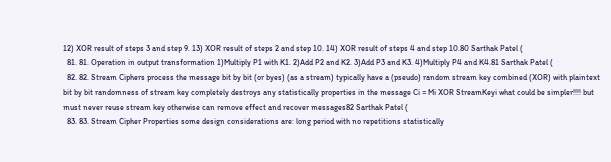12) XOR result of steps 3 and step 9. 13) XOR result of steps 2 and step 10. 14) XOR result of steps 4 and step 10.80 Sarthak Patel (
  81. 81. Operation in output transformation 1)Multiply P1 with K1. 2)Add P2 and K2. 3)Add P3 and K3. 4)Multiply P4 and K4.81 Sarthak Patel (
  82. 82. Stream Ciphers process the message bit by bit (or byes) (as a stream) typically have a (pseudo) random stream key combined (XOR) with plaintext bit by bit randomness of stream key completely destroys any statistically properties in the message Ci = Mi XOR StreamKeyi what could be simpler!!!! but must never reuse stream key otherwise can remove effect and recover messages82 Sarthak Patel (
  83. 83. Stream Cipher Properties some design considerations are: long period with no repetitions statistically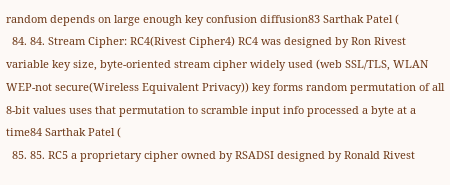random depends on large enough key confusion diffusion83 Sarthak Patel (
  84. 84. Stream Cipher: RC4(Rivest Cipher4) RC4 was designed by Ron Rivest variable key size, byte-oriented stream cipher widely used (web SSL/TLS, WLAN WEP-not secure(Wireless Equivalent Privacy)) key forms random permutation of all 8-bit values uses that permutation to scramble input info processed a byte at a time84 Sarthak Patel (
  85. 85. RC5 a proprietary cipher owned by RSADSI designed by Ronald Rivest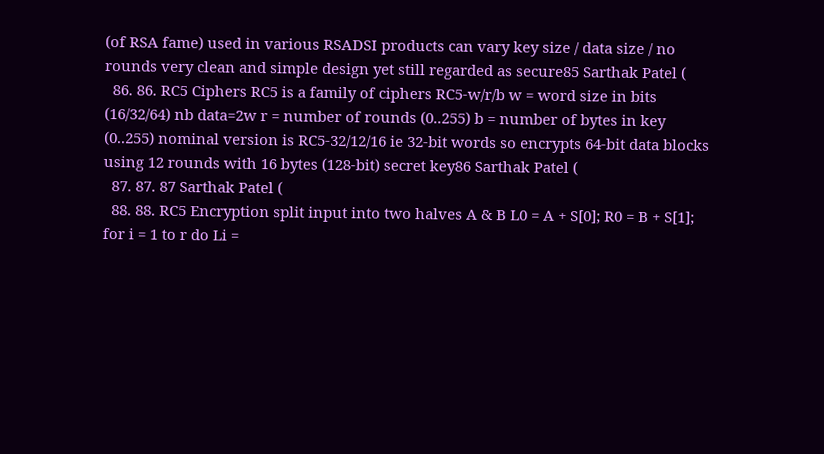(of RSA fame) used in various RSADSI products can vary key size / data size / no rounds very clean and simple design yet still regarded as secure85 Sarthak Patel (
  86. 86. RC5 Ciphers RC5 is a family of ciphers RC5-w/r/b w = word size in bits (16/32/64) nb data=2w r = number of rounds (0..255) b = number of bytes in key (0..255) nominal version is RC5-32/12/16 ie 32-bit words so encrypts 64-bit data blocks using 12 rounds with 16 bytes (128-bit) secret key86 Sarthak Patel (
  87. 87. 87 Sarthak Patel (
  88. 88. RC5 Encryption split input into two halves A & B L0 = A + S[0]; R0 = B + S[1]; for i = 1 to r do Li =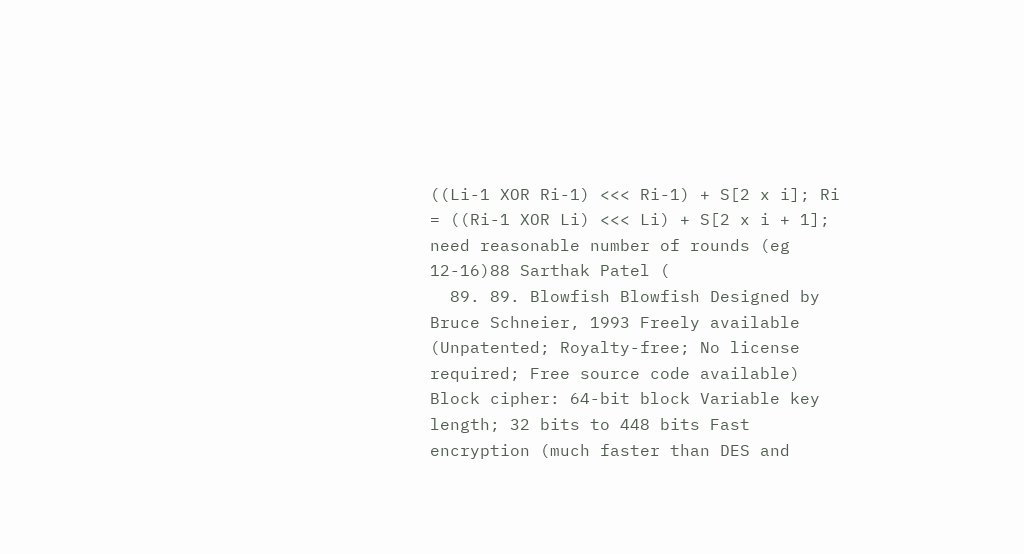((Li-1 XOR Ri-1) <<< Ri-1) + S[2 x i]; Ri = ((Ri-1 XOR Li) <<< Li) + S[2 x i + 1]; need reasonable number of rounds (eg 12-16)88 Sarthak Patel (
  89. 89. Blowfish Blowfish Designed by Bruce Schneier, 1993 Freely available (Unpatented; Royalty-free; No license required; Free source code available) Block cipher: 64-bit block Variable key length; 32 bits to 448 bits Fast encryption (much faster than DES and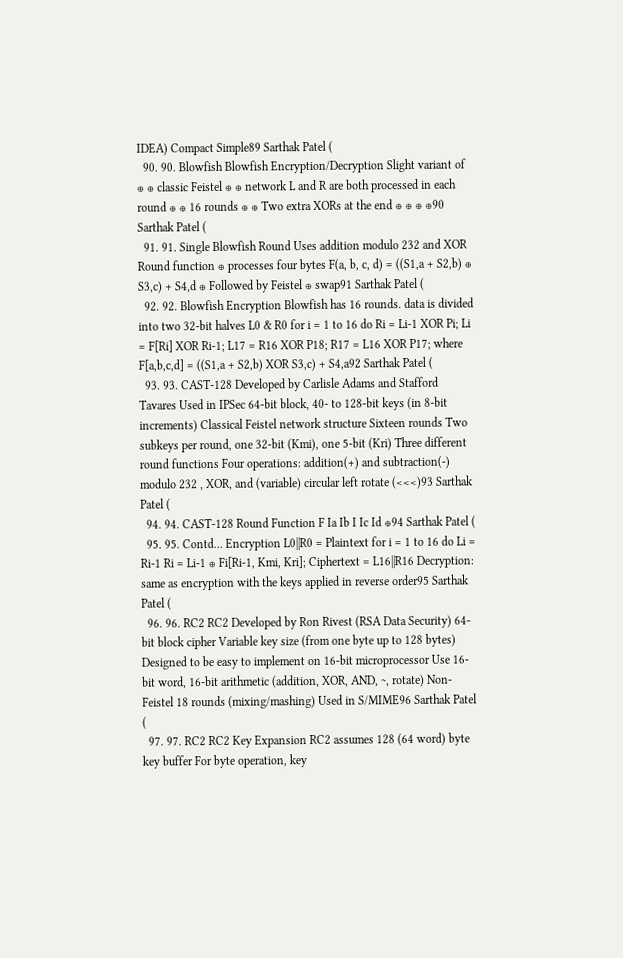IDEA) Compact Simple89 Sarthak Patel (
  90. 90. Blowfish Blowfish Encryption/Decryption Slight variant of ⊕ ⊕ classic Feistel ⊕ ⊕ network L and R are both processed in each round ⊕ ⊕ 16 rounds ⊕ ⊕ Two extra XORs at the end ⊕ ⊕ ⊕ ⊕90 Sarthak Patel (
  91. 91. Single Blowfish Round Uses addition modulo 232 and XOR Round function ⊕ processes four bytes F(a, b, c, d) = ((S1,a + S2,b) ⊕ S3,c) + S4,d ⊕ Followed by Feistel ⊕ swap91 Sarthak Patel (
  92. 92. Blowfish Encryption Blowfish has 16 rounds. data is divided into two 32-bit halves L0 & R0 for i = 1 to 16 do Ri = Li-1 XOR Pi; Li = F[Ri] XOR Ri-1; L17 = R16 XOR P18; R17 = L16 XOR P17; where F[a,b,c,d] = ((S1,a + S2,b) XOR S3,c) + S4,a92 Sarthak Patel (
  93. 93. CAST-128 Developed by Carlisle Adams and Stafford Tavares Used in IPSec 64-bit block, 40- to 128-bit keys (in 8-bit increments) Classical Feistel network structure Sixteen rounds Two subkeys per round, one 32-bit (Kmi), one 5-bit (Kri) Three different round functions Four operations: addition(+) and subtraction(-) modulo 232 , XOR, and (variable) circular left rotate (<<<)93 Sarthak Patel (
  94. 94. CAST-128 Round Function F Ia Ib I Ic Id ⊕94 Sarthak Patel (
  95. 95. Contd… Encryption L0||R0 = Plaintext for i = 1 to 16 do Li = Ri-1 Ri = Li-1 ⊕ Fi[Ri-1, Kmi, Kri]; Ciphertext = L16||R16 Decryption: same as encryption with the keys applied in reverse order95 Sarthak Patel (
  96. 96. RC2 RC2 Developed by Ron Rivest (RSA Data Security) 64-bit block cipher Variable key size (from one byte up to 128 bytes) Designed to be easy to implement on 16-bit microprocessor Use 16-bit word, 16-bit arithmetic (addition, XOR, AND, ~, rotate) Non-Feistel 18 rounds (mixing/mashing) Used in S/MIME96 Sarthak Patel (
  97. 97. RC2 RC2 Key Expansion RC2 assumes 128 (64 word) byte key buffer For byte operation, key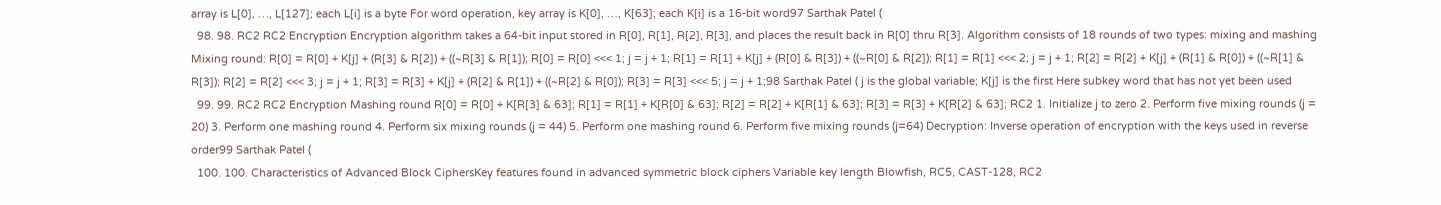array is L[0], …, L[127]; each L[i] is a byte For word operation, key array is K[0], …, K[63]; each K[i] is a 16-bit word97 Sarthak Patel (
  98. 98. RC2 RC2 Encryption Encryption algorithm takes a 64-bit input stored in R[0], R[1], R[2], R[3], and places the result back in R[0] thru R[3]. Algorithm consists of 18 rounds of two types: mixing and mashing Mixing round: R[0] = R[0] + K[j] + (R[3] & R[2]) + ((~R[3] & R[1]); R[0] = R[0] <<< 1; j = j + 1; R[1] = R[1] + K[j] + (R[0] & R[3]) + ((~R[0] & R[2]); R[1] = R[1] <<< 2; j = j + 1; R[2] = R[2] + K[j] + (R[1] & R[0]) + ((~R[1] & R[3]); R[2] = R[2] <<< 3; j = j + 1; R[3] = R[3] + K[j] + (R[2] & R[1]) + ((~R[2] & R[0]); R[3] = R[3] <<< 5; j = j + 1;98 Sarthak Patel ( j is the global variable; K[j] is the first Here subkey word that has not yet been used
  99. 99. RC2 RC2 Encryption Mashing round R[0] = R[0] + K[R[3] & 63]; R[1] = R[1] + K[R[0] & 63]; R[2] = R[2] + K[R[1] & 63]; R[3] = R[3] + K[R[2] & 63]; RC2 1. Initialize j to zero 2. Perform five mixing rounds (j = 20) 3. Perform one mashing round 4. Perform six mixing rounds (j = 44) 5. Perform one mashing round 6. Perform five mixing rounds (j=64) Decryption: Inverse operation of encryption with the keys used in reverse order99 Sarthak Patel (
  100. 100. Characteristics of Advanced Block CiphersKey features found in advanced symmetric block ciphers Variable key length Blowfish, RC5, CAST-128, RC2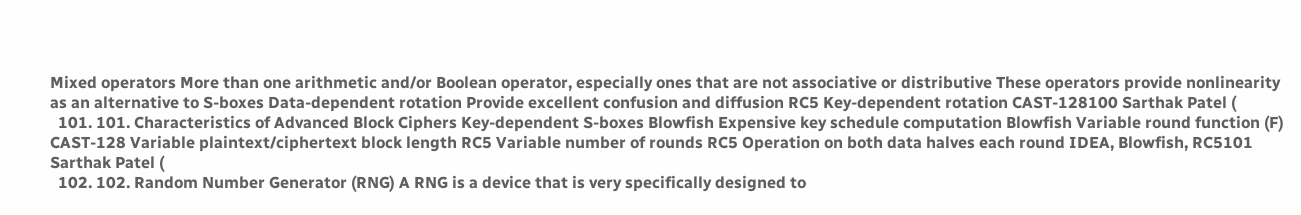Mixed operators More than one arithmetic and/or Boolean operator, especially ones that are not associative or distributive These operators provide nonlinearity as an alternative to S-boxes Data-dependent rotation Provide excellent confusion and diffusion RC5 Key-dependent rotation CAST-128100 Sarthak Patel (
  101. 101. Characteristics of Advanced Block Ciphers Key-dependent S-boxes Blowfish Expensive key schedule computation Blowfish Variable round function (F) CAST-128 Variable plaintext/ciphertext block length RC5 Variable number of rounds RC5 Operation on both data halves each round IDEA, Blowfish, RC5101 Sarthak Patel (
  102. 102. Random Number Generator (RNG) A RNG is a device that is very specifically designed to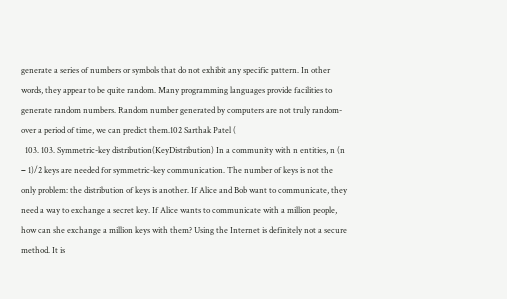generate a series of numbers or symbols that do not exhibit any specific pattern. In other words, they appear to be quite random. Many programming languages provide facilities to generate random numbers. Random number generated by computers are not truly random-over a period of time, we can predict them.102 Sarthak Patel (
  103. 103. Symmetric-key distribution(KeyDistribution) In a community with n entities, n (n − 1)/2 keys are needed for symmetric-key communication. The number of keys is not the only problem: the distribution of keys is another. If Alice and Bob want to communicate, they need a way to exchange a secret key. If Alice wants to communicate with a million people, how can she exchange a million keys with them? Using the Internet is definitely not a secure method. It is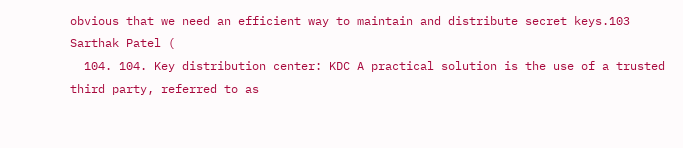obvious that we need an efficient way to maintain and distribute secret keys.103 Sarthak Patel (
  104. 104. Key distribution center: KDC A practical solution is the use of a trusted third party, referred to as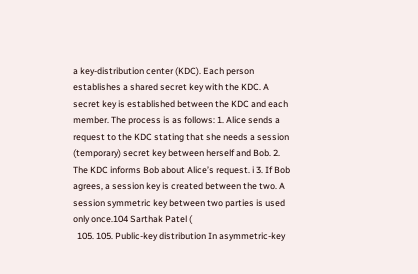a key-distribution center (KDC). Each person establishes a shared secret key with the KDC. A secret key is established between the KDC and each member. The process is as follows: 1. Alice sends a request to the KDC stating that she needs a session (temporary) secret key between herself and Bob. 2. The KDC informs Bob about Alice’s request. i 3. If Bob agrees, a session key is created between the two. A session symmetric key between two parties is used only once.104 Sarthak Patel (
  105. 105. Public-key distribution In asymmetric-key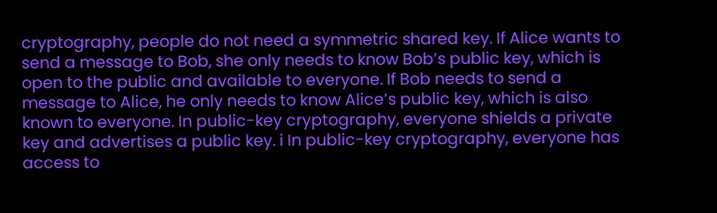cryptography, people do not need a symmetric shared key. If Alice wants to send a message to Bob, she only needs to know Bob’s public key, which is open to the public and available to everyone. If Bob needs to send a message to Alice, he only needs to know Alice’s public key, which is also known to everyone. In public-key cryptography, everyone shields a private key and advertises a public key. i In public-key cryptography, everyone has access to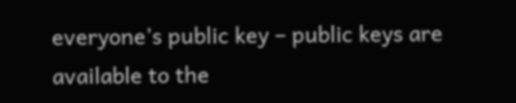everyone’s public key – public keys are available to the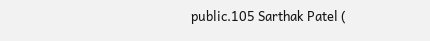public.105 Sarthak Patel (